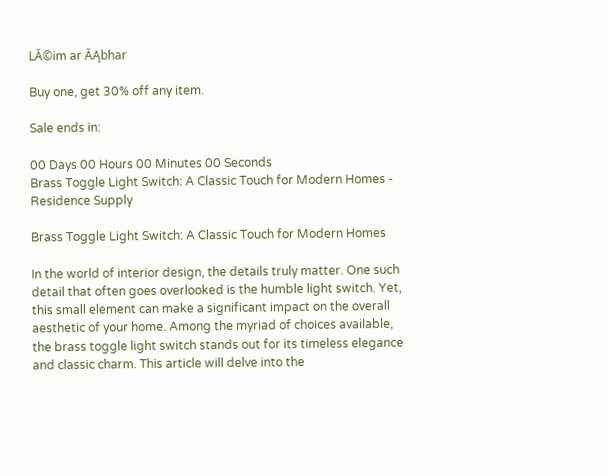LĂ©im ar ĂĄbhar

Buy one, get 30% off any item.

Sale ends in:

00 Days 00 Hours 00 Minutes 00 Seconds
Brass Toggle Light Switch: A Classic Touch for Modern Homes - Residence Supply

Brass Toggle Light Switch: A Classic Touch for Modern Homes

In the world of interior design, the details truly matter. One such detail that often goes overlooked is the humble light switch. Yet, this small element can make a significant impact on the overall aesthetic of your home. Among the myriad of choices available, the brass toggle light switch stands out for its timeless elegance and classic charm. This article will delve into the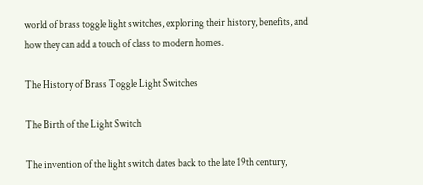world of brass toggle light switches, exploring their history, benefits, and how they can add a touch of class to modern homes.

The History of Brass Toggle Light Switches

The Birth of the Light Switch

The invention of the light switch dates back to the late 19th century,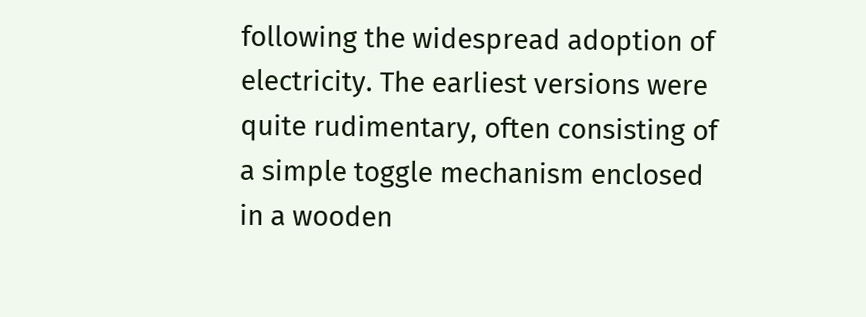following the widespread adoption of electricity. The earliest versions were quite rudimentary, often consisting of a simple toggle mechanism enclosed in a wooden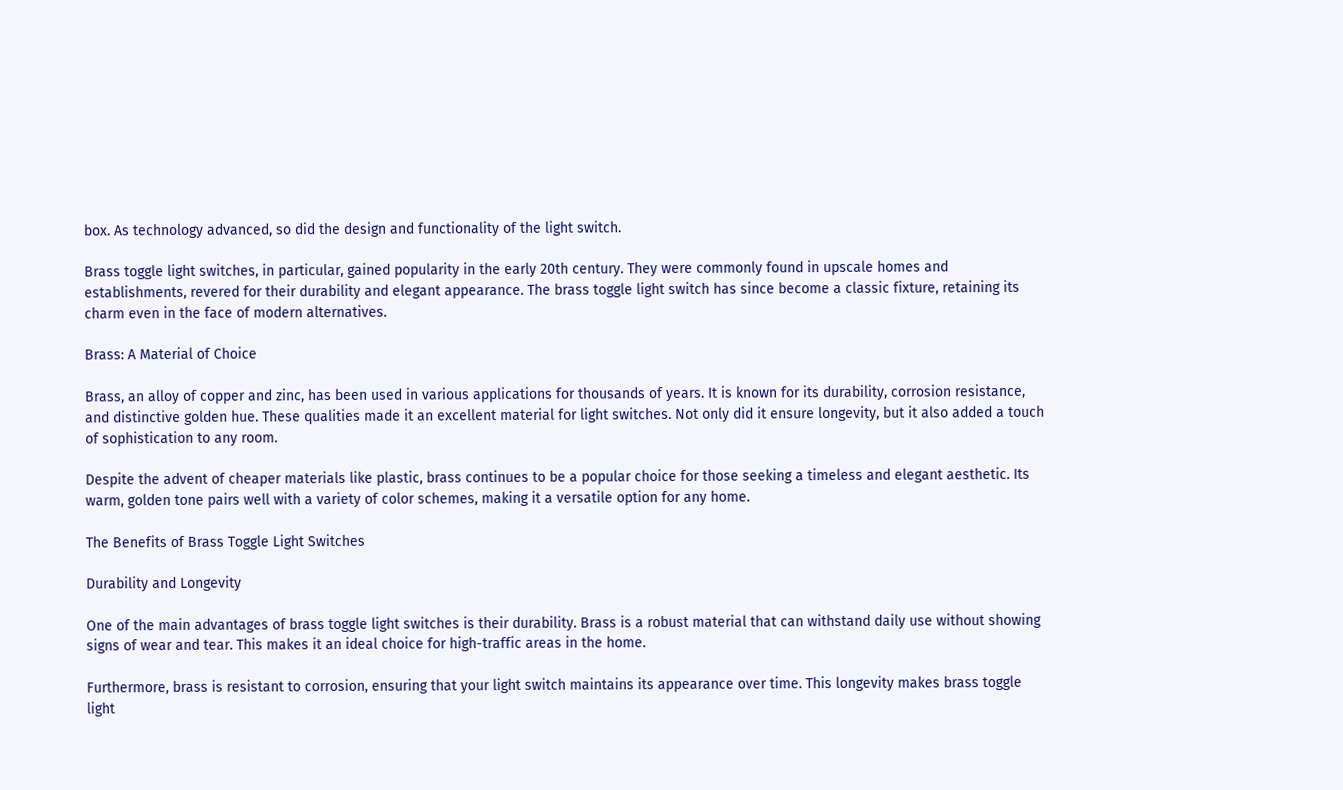box. As technology advanced, so did the design and functionality of the light switch.

Brass toggle light switches, in particular, gained popularity in the early 20th century. They were commonly found in upscale homes and establishments, revered for their durability and elegant appearance. The brass toggle light switch has since become a classic fixture, retaining its charm even in the face of modern alternatives.

Brass: A Material of Choice

Brass, an alloy of copper and zinc, has been used in various applications for thousands of years. It is known for its durability, corrosion resistance, and distinctive golden hue. These qualities made it an excellent material for light switches. Not only did it ensure longevity, but it also added a touch of sophistication to any room.

Despite the advent of cheaper materials like plastic, brass continues to be a popular choice for those seeking a timeless and elegant aesthetic. Its warm, golden tone pairs well with a variety of color schemes, making it a versatile option for any home.

The Benefits of Brass Toggle Light Switches

Durability and Longevity

One of the main advantages of brass toggle light switches is their durability. Brass is a robust material that can withstand daily use without showing signs of wear and tear. This makes it an ideal choice for high-traffic areas in the home.

Furthermore, brass is resistant to corrosion, ensuring that your light switch maintains its appearance over time. This longevity makes brass toggle light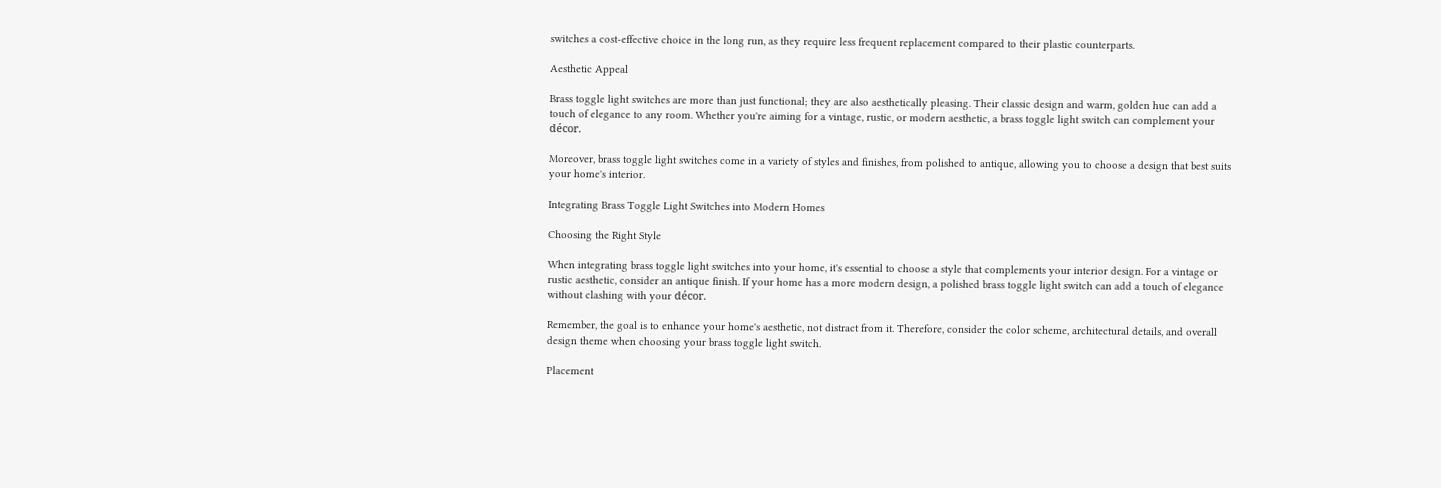switches a cost-effective choice in the long run, as they require less frequent replacement compared to their plastic counterparts.

Aesthetic Appeal

Brass toggle light switches are more than just functional; they are also aesthetically pleasing. Their classic design and warm, golden hue can add a touch of elegance to any room. Whether you're aiming for a vintage, rustic, or modern aesthetic, a brass toggle light switch can complement your décor.

Moreover, brass toggle light switches come in a variety of styles and finishes, from polished to antique, allowing you to choose a design that best suits your home's interior.

Integrating Brass Toggle Light Switches into Modern Homes

Choosing the Right Style

When integrating brass toggle light switches into your home, it's essential to choose a style that complements your interior design. For a vintage or rustic aesthetic, consider an antique finish. If your home has a more modern design, a polished brass toggle light switch can add a touch of elegance without clashing with your décor.

Remember, the goal is to enhance your home's aesthetic, not distract from it. Therefore, consider the color scheme, architectural details, and overall design theme when choosing your brass toggle light switch.

Placement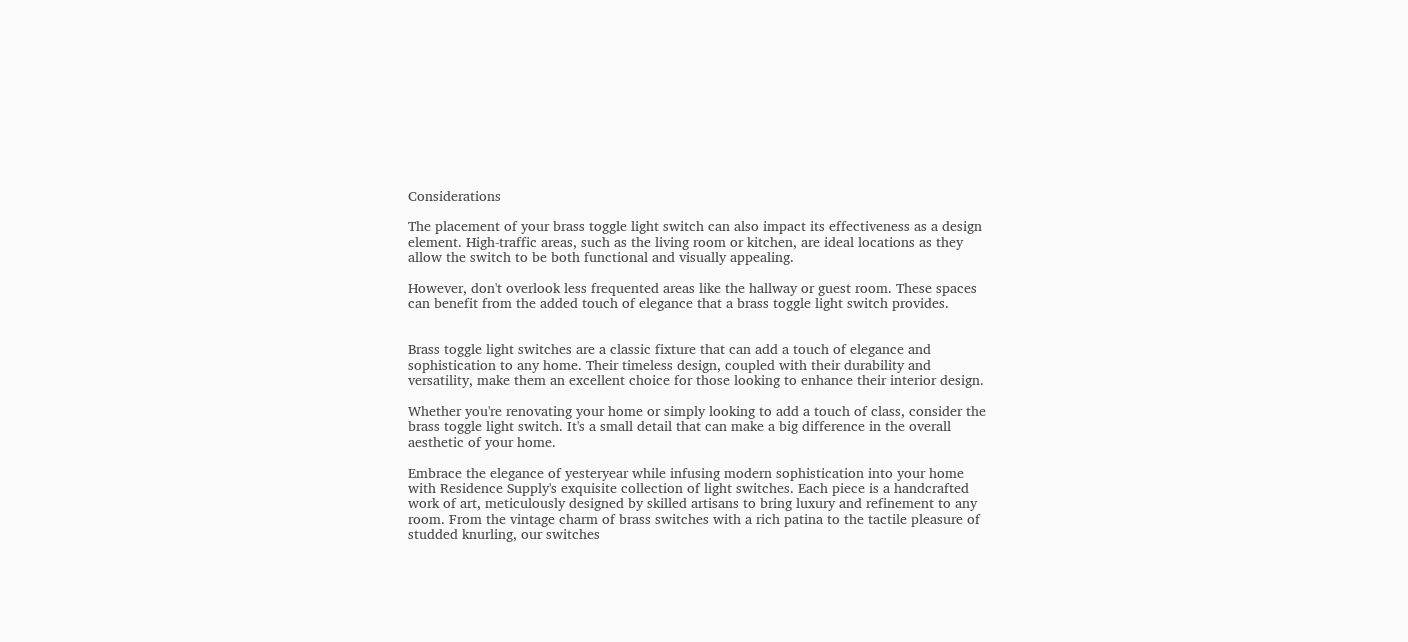Considerations

The placement of your brass toggle light switch can also impact its effectiveness as a design element. High-traffic areas, such as the living room or kitchen, are ideal locations as they allow the switch to be both functional and visually appealing.

However, don't overlook less frequented areas like the hallway or guest room. These spaces can benefit from the added touch of elegance that a brass toggle light switch provides.


Brass toggle light switches are a classic fixture that can add a touch of elegance and sophistication to any home. Their timeless design, coupled with their durability and versatility, make them an excellent choice for those looking to enhance their interior design.

Whether you're renovating your home or simply looking to add a touch of class, consider the brass toggle light switch. It's a small detail that can make a big difference in the overall aesthetic of your home.

Embrace the elegance of yesteryear while infusing modern sophistication into your home with Residence Supply's exquisite collection of light switches. Each piece is a handcrafted work of art, meticulously designed by skilled artisans to bring luxury and refinement to any room. From the vintage charm of brass switches with a rich patina to the tactile pleasure of studded knurling, our switches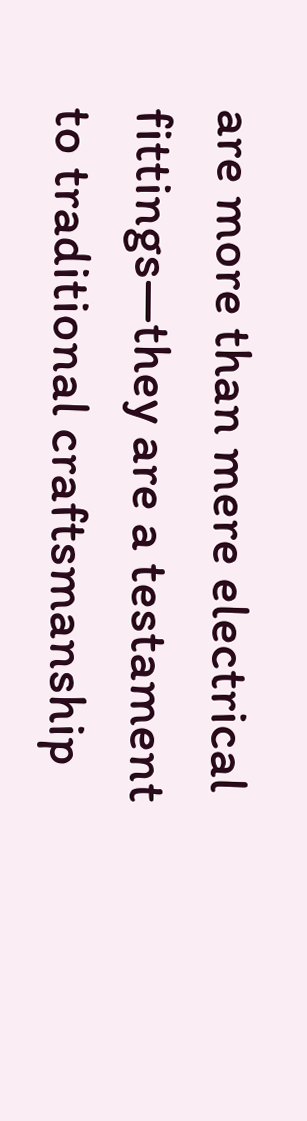are more than mere electrical fittings—they are a testament to traditional craftsmanship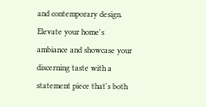and contemporary design. Elevate your home's ambiance and showcase your discerning taste with a statement piece that's both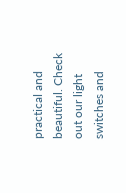practical and beautiful. Check out our light switches and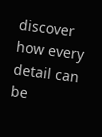discover how every detail can be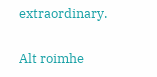extraordinary.

Alt roimhe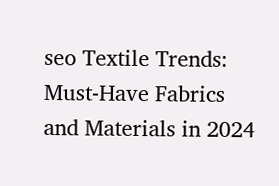seo Textile Trends: Must-Have Fabrics and Materials in 2024